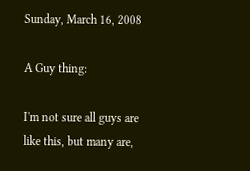Sunday, March 16, 2008

A Guy thing:

I'm not sure all guys are like this, but many are,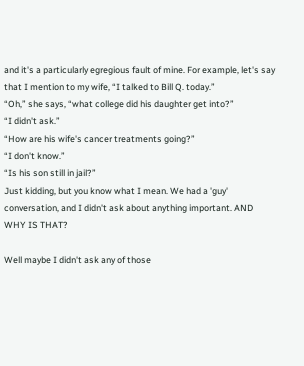and it's a particularly egregious fault of mine. For example, let's say that I mention to my wife, “I talked to Bill Q. today.”
“Oh,” she says, “what college did his daughter get into?”
“I didn't ask.”
“How are his wife's cancer treatments going?”
“I don't know.”
“Is his son still in jail?”
Just kidding, but you know what I mean. We had a 'guy' conversation, and I didn't ask about anything important. AND WHY IS THAT?

Well maybe I didn't ask any of those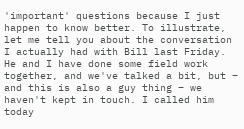'important' questions because I just happen to know better. To illustrate, let me tell you about the conversation I actually had with Bill last Friday. He and I have done some field work together, and we've talked a bit, but – and this is also a guy thing – we haven't kept in touch. I called him today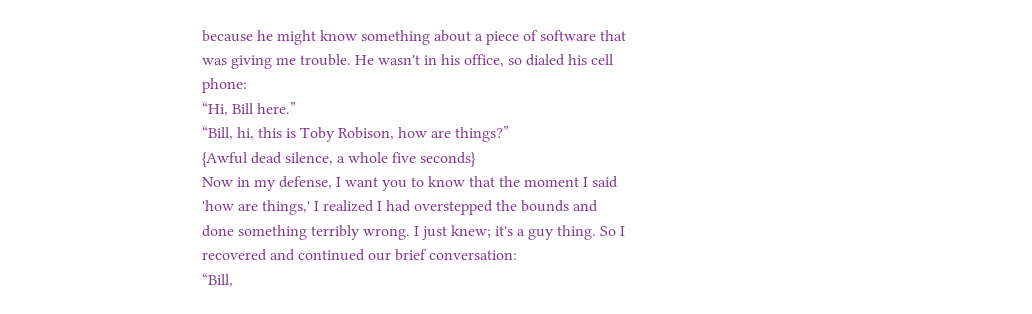because he might know something about a piece of software that was giving me trouble. He wasn't in his office, so dialed his cell phone:
“Hi, Bill here.”
“Bill, hi, this is Toby Robison, how are things?”
{Awful dead silence, a whole five seconds}
Now in my defense, I want you to know that the moment I said 'how are things,' I realized I had overstepped the bounds and done something terribly wrong. I just knew; it's a guy thing. So I recovered and continued our brief conversation:
“Bill,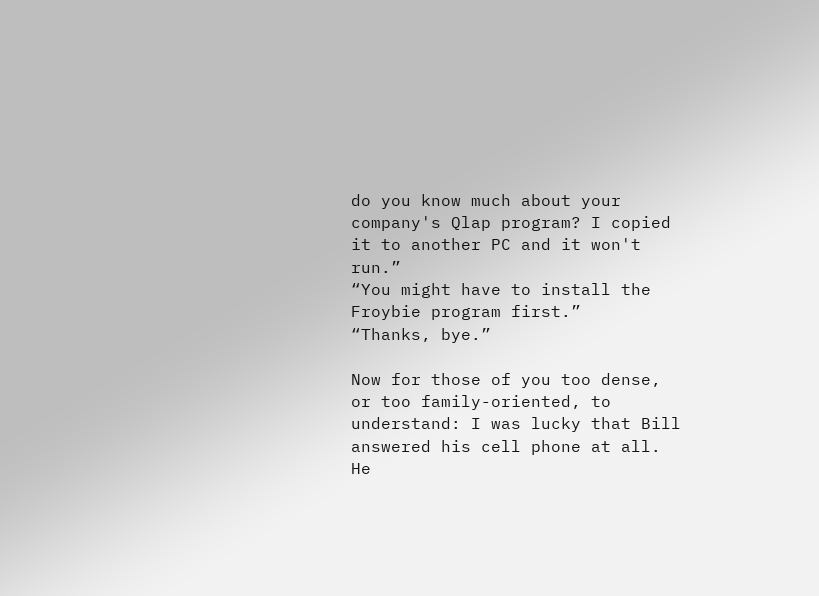do you know much about your company's Qlap program? I copied it to another PC and it won't run.”
“You might have to install the Froybie program first.”
“Thanks, bye.”

Now for those of you too dense, or too family-oriented, to understand: I was lucky that Bill answered his cell phone at all. He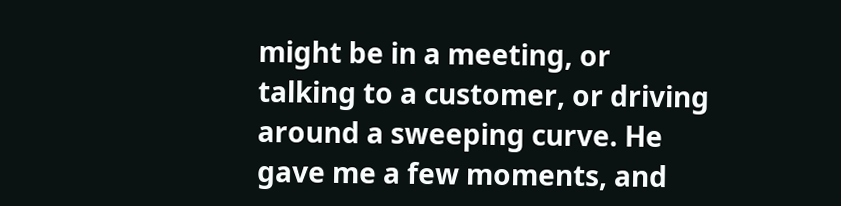might be in a meeting, or talking to a customer, or driving around a sweeping curve. He gave me a few moments, and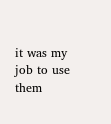it was my job to use them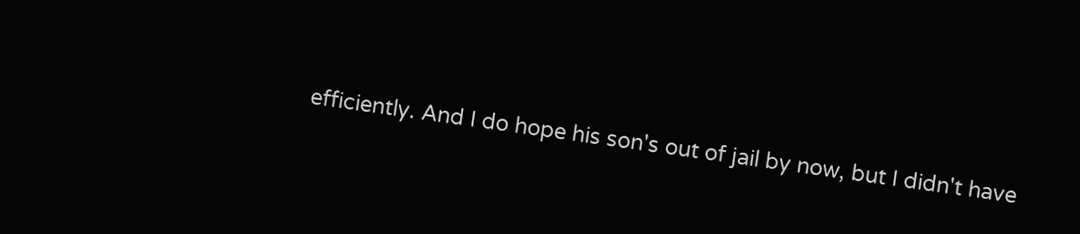efficiently. And I do hope his son's out of jail by now, but I didn't have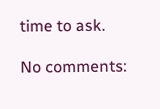time to ask.

No comments: